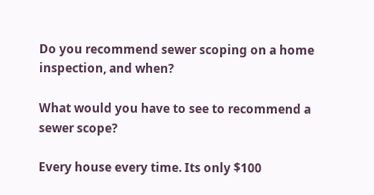Do you recommend sewer scoping on a home inspection, and when?

What would you have to see to recommend a sewer scope?

Every house every time. Its only $100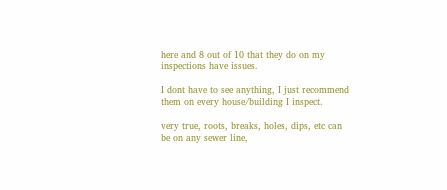here and 8 out of 10 that they do on my inspections have issues.

I dont have to see anything, I just recommend them on every house/building I inspect.

very true, roots, breaks, holes, dips, etc can be on any sewer line,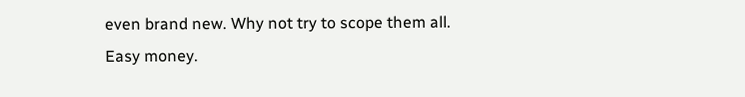even brand new. Why not try to scope them all. Easy money.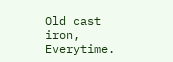Old cast iron, Everytime.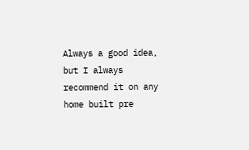Always a good idea, but I always recommend it on any home built pre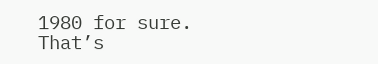1980 for sure. That’s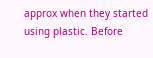approx when they started using plastic. Before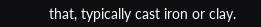that, typically cast iron or clay.